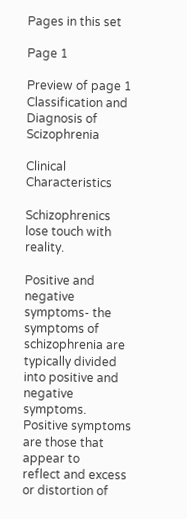Pages in this set

Page 1

Preview of page 1
Classification and Diagnosis of Scizophrenia

Clinical Characteristics

Schizophrenics lose touch with reality.

Positive and negative symptoms- the symptoms of schizophrenia are typically divided
into positive and negative symptoms. Positive symptoms are those that appear to
reflect and excess or distortion of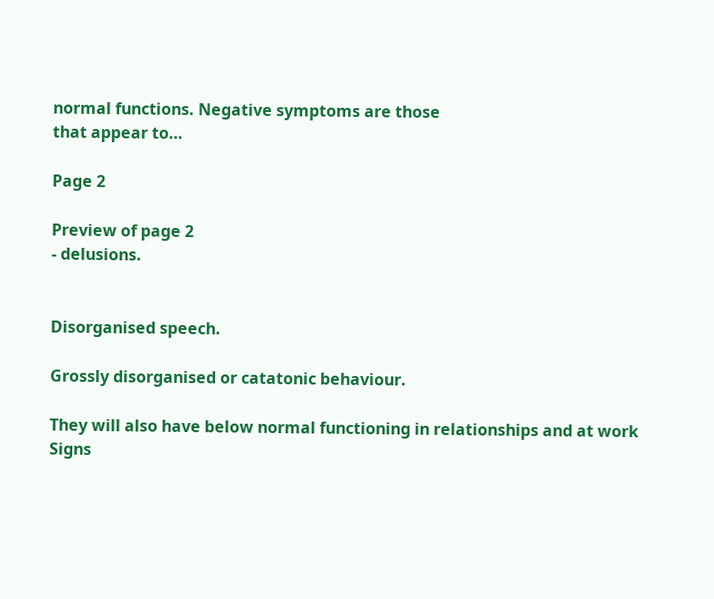normal functions. Negative symptoms are those
that appear to…

Page 2

Preview of page 2
- delusions.


Disorganised speech.

Grossly disorganised or catatonic behaviour.

They will also have below normal functioning in relationships and at work
Signs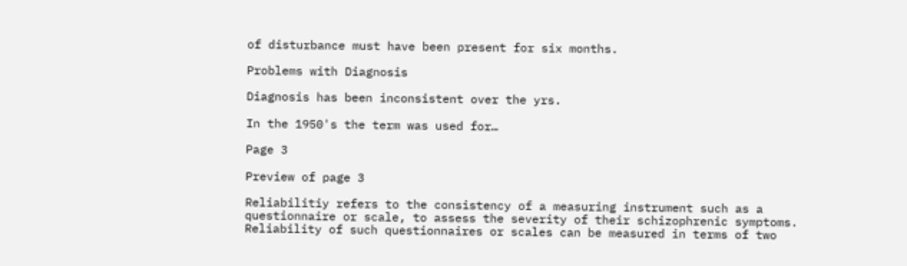of disturbance must have been present for six months.

Problems with Diagnosis

Diagnosis has been inconsistent over the yrs.

In the 1950's the term was used for…

Page 3

Preview of page 3

Reliabilitiy refers to the consistency of a measuring instrument such as a
questionnaire or scale, to assess the severity of their schizophrenic symptoms.
Reliability of such questionnaires or scales can be measured in terms of two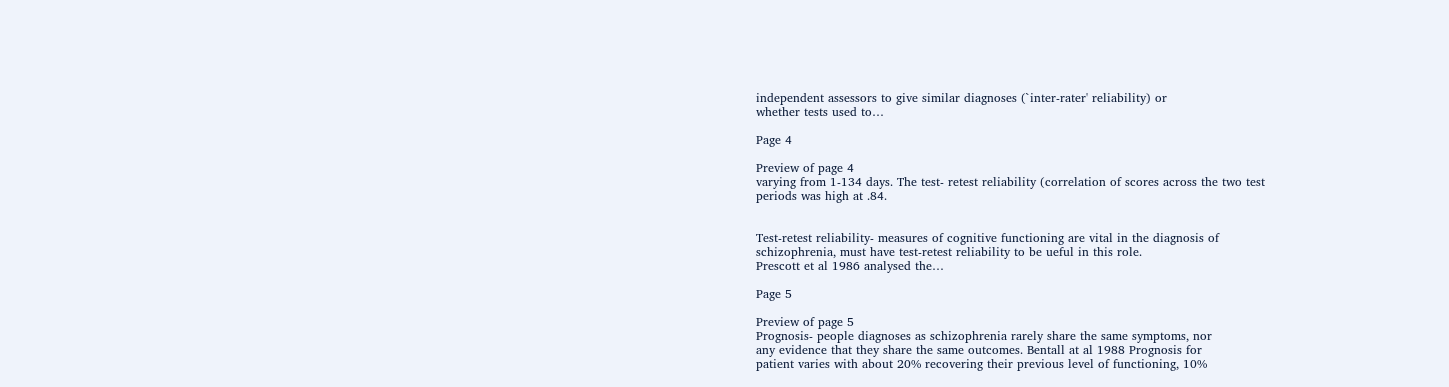independent assessors to give similar diagnoses (`inter-rater' reliability) or
whether tests used to…

Page 4

Preview of page 4
varying from 1-134 days. The test- retest reliability (correlation of scores across the two test
periods was high at .84.


Test-retest reliability- measures of cognitive functioning are vital in the diagnosis of
schizophrenia, must have test-retest reliability to be ueful in this role.
Prescott et al 1986 analysed the…

Page 5

Preview of page 5
Prognosis- people diagnoses as schizophrenia rarely share the same symptoms, nor
any evidence that they share the same outcomes. Bentall at al 1988 Prognosis for
patient varies with about 20% recovering their previous level of functioning, 10%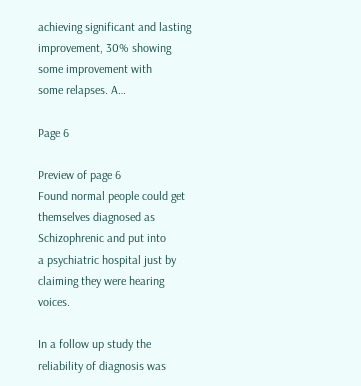achieving significant and lasting improvement, 30% showing some improvement with
some relapses. A…

Page 6

Preview of page 6
Found normal people could get themselves diagnosed as Schizophrenic and put into
a psychiatric hospital just by claiming they were hearing voices.

In a follow up study the reliability of diagnosis was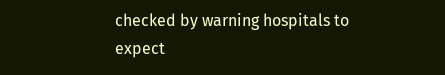checked by warning hospitals to
expect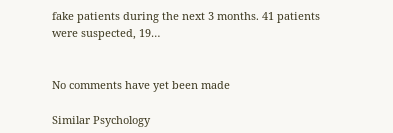fake patients during the next 3 months. 41 patients were suspected, 19…


No comments have yet been made

Similar Psychology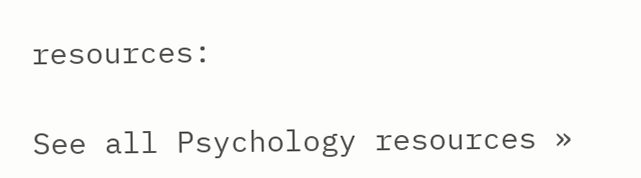resources:

See all Psychology resources »